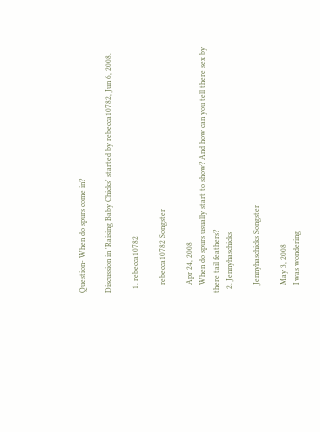Question- When do spurs come in?

Discussion in 'Raising Baby Chicks' started by rebecca10782, Jun 6, 2008.

  1. rebecca10782

    rebecca10782 Songster

    Apr 24, 2008
    When do spurs usually start to show? And how can you tell there sex by there tail feathers?
  2. Jennyhaschicks

    Jennyhaschicks Songster

    May 3, 2008
    I was wondering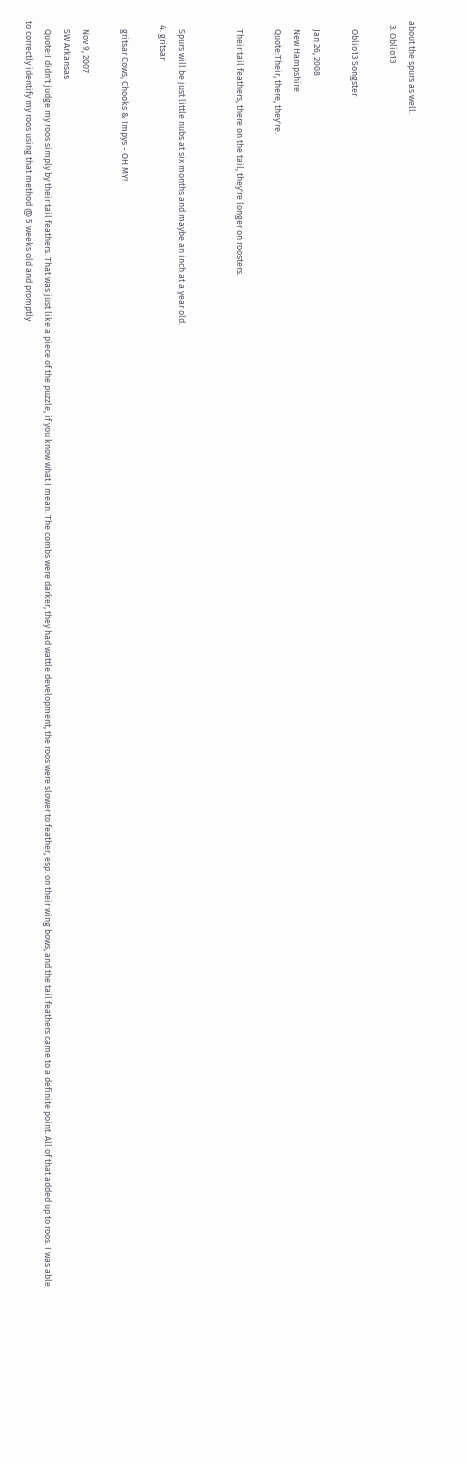about the spurs as well.
  3. Oblio13

    Oblio13 Songster

    Jan 26, 2008
    New Hampshire
    Quote:Their, there, they're.

    Their tail feathers, there on the tail, they're longer on roosters.


    Spurs will be just little nubs at six months and maybe an inch at a year old.
  4. gritsar

    gritsar Cows, Chooks & Impys - OH MY!

    Nov 9, 2007
    SW Arkansas
    Quote:I didn't judge my roos simply by their tail feathers. That was just like a piece of the puzzle, if you know what I mean. The combs were darker, they had wattle development, the roos were slower to feather, esp. on their wing bows, and the tail feathers came to a definite point. All of that added up to roos. I was able to correctly identify my roos using that method @ 5 weeks old and promptly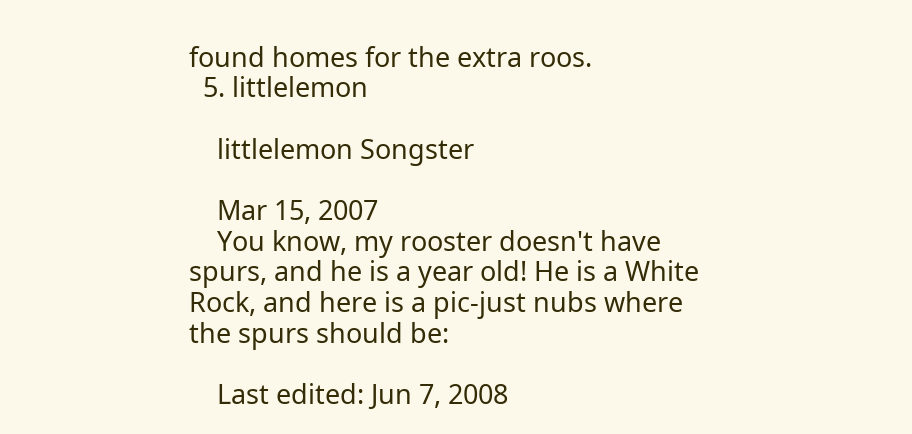found homes for the extra roos.
  5. littlelemon

    littlelemon Songster

    Mar 15, 2007
    You know, my rooster doesn't have spurs, and he is a year old! He is a White Rock, and here is a pic-just nubs where the spurs should be:

    Last edited: Jun 7, 2008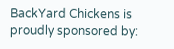BackYard Chickens is proudly sponsored by: